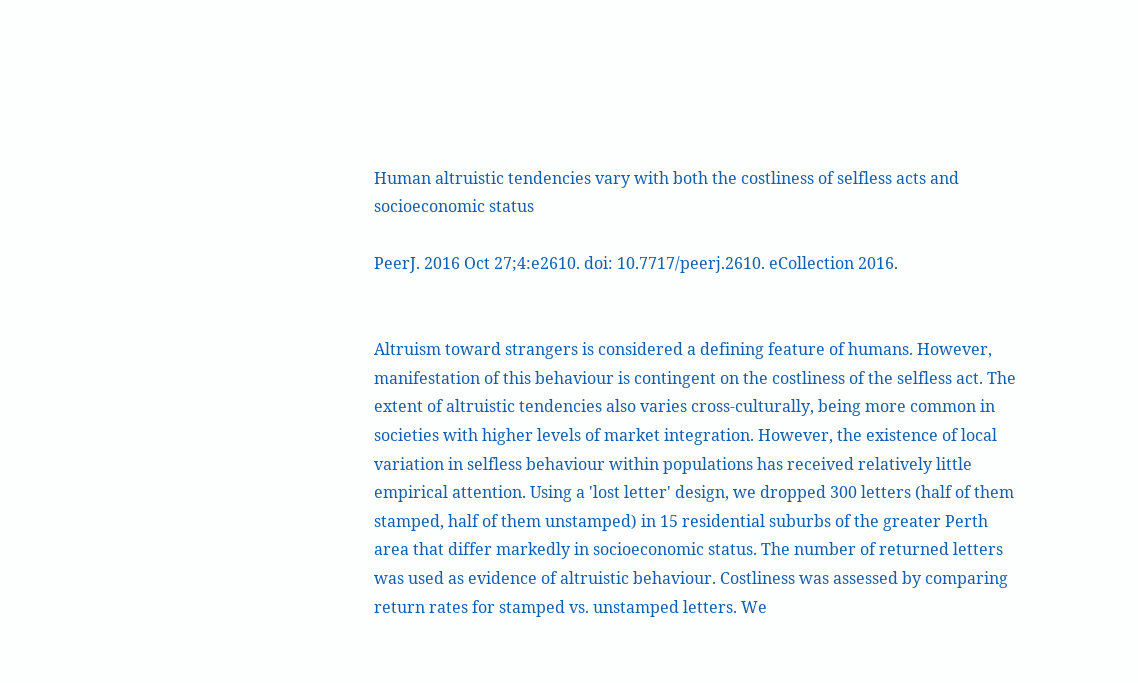Human altruistic tendencies vary with both the costliness of selfless acts and socioeconomic status

PeerJ. 2016 Oct 27;4:e2610. doi: 10.7717/peerj.2610. eCollection 2016.


Altruism toward strangers is considered a defining feature of humans. However, manifestation of this behaviour is contingent on the costliness of the selfless act. The extent of altruistic tendencies also varies cross-culturally, being more common in societies with higher levels of market integration. However, the existence of local variation in selfless behaviour within populations has received relatively little empirical attention. Using a 'lost letter' design, we dropped 300 letters (half of them stamped, half of them unstamped) in 15 residential suburbs of the greater Perth area that differ markedly in socioeconomic status. The number of returned letters was used as evidence of altruistic behaviour. Costliness was assessed by comparing return rates for stamped vs. unstamped letters. We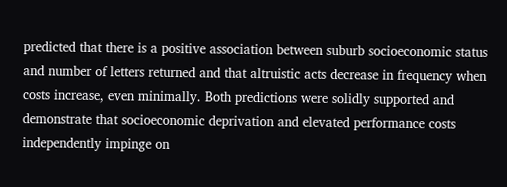predicted that there is a positive association between suburb socioeconomic status and number of letters returned and that altruistic acts decrease in frequency when costs increase, even minimally. Both predictions were solidly supported and demonstrate that socioeconomic deprivation and elevated performance costs independently impinge on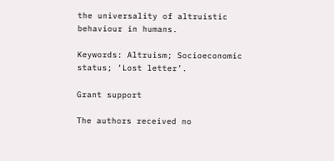the universality of altruistic behaviour in humans.

Keywords: Altruism; Socioeconomic status; ‘Lost letter’.

Grant support

The authors received no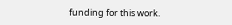funding for this work.